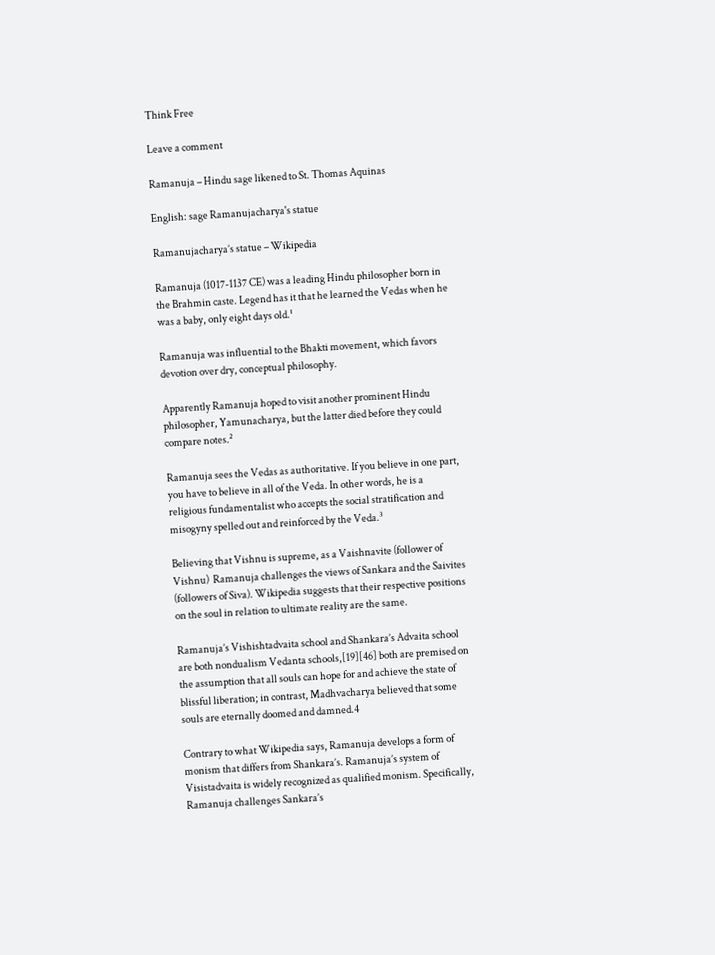Think Free

Leave a comment

Ramanuja – Hindu sage likened to St. Thomas Aquinas

English: sage Ramanujacharya's statue

Ramanujacharya’s statue – Wikipedia

Ramanuja (1017-1137 CE) was a leading Hindu philosopher born in the Brahmin caste. Legend has it that he learned the Vedas when he was a baby, only eight days old.¹

Ramanuja was influential to the Bhakti movement, which favors devotion over dry, conceptual philosophy.

Apparently Ramanuja hoped to visit another prominent Hindu philosopher, Yamunacharya, but the latter died before they could compare notes.²

Ramanuja sees the Vedas as authoritative. If you believe in one part, you have to believe in all of the Veda. In other words, he is a religious fundamentalist who accepts the social stratification and misogyny spelled out and reinforced by the Veda.³

Believing that Vishnu is supreme, as a Vaishnavite (follower of Vishnu)  Ramanuja challenges the views of Sankara and the Saivites (followers of Siva). Wikipedia suggests that their respective positions on the soul in relation to ultimate reality are the same.

Ramanuja’s Vishishtadvaita school and Shankara’s Advaita school are both nondualism Vedanta schools,[19][46] both are premised on the assumption that all souls can hope for and achieve the state of blissful liberation; in contrast, Madhvacharya believed that some souls are eternally doomed and damned.4

Contrary to what Wikipedia says, Ramanuja develops a form of monism that differs from Shankara’s. Ramanuja’s system of Visistadvaita is widely recognized as qualified monism. Specifically, Ramanuja challenges Sankara’s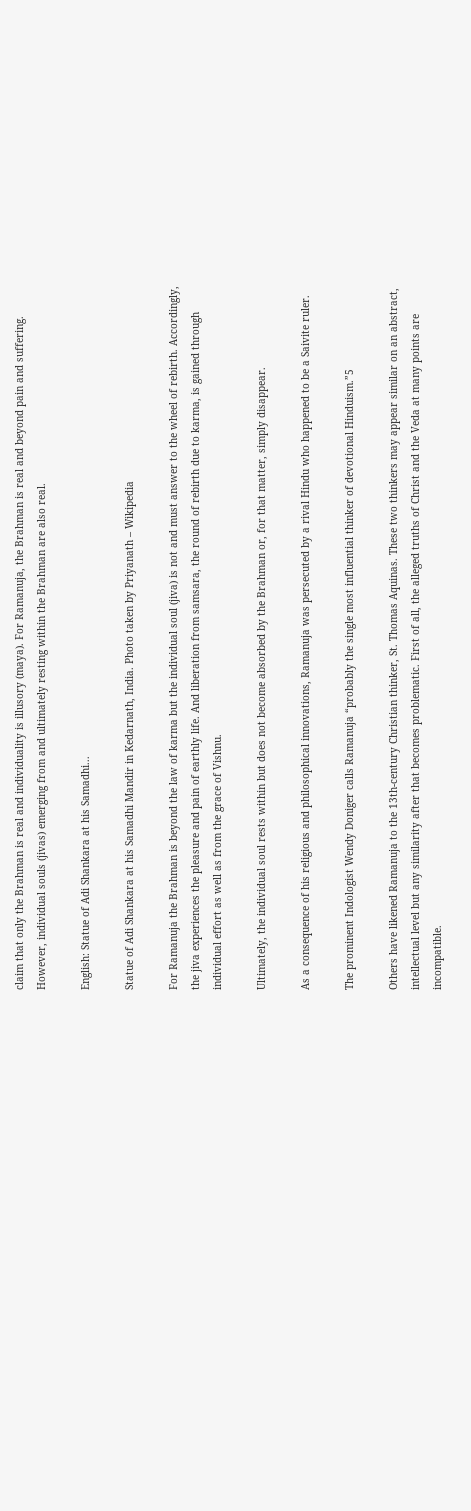claim that only the Brahman is real and individuality is illusory (maya). For Ramanuja, the Brahman is real and beyond pain and suffering. However, individual souls (jivas) emerging from and ultimately resting within the Brahman are also real.

English: Statue of Adi Shankara at his Samadhi...

Statue of Adi Shankara at his Samadhi Mandir in Kedarnath, India. Photo taken by Priyanath – Wikipedia

For Ramanuja the Brahman is beyond the law of karma but the individual soul (jiva) is not and must answer to the wheel of rebirth. Accordingly, the jiva experiences the pleasure and pain of earthly life. And liberation from samsara, the round of rebirth due to karma, is gained through individual effort as well as from the grace of Vishnu.

Ultimately, the individual soul rests within but does not become absorbed by the Brahman or, for that matter, simply disappear.

As a consequence of his religious and philosophical innovations, Ramanuja was persecuted by a rival Hindu who happened to be a Saivite ruler.

The prominent Indologist Wendy Doniger calls Ramanuja “probably the single most influential thinker of devotional Hinduism.”5

Others have likened Ramanuja to the 13th-century Christian thinker, St. Thomas Aquinas. These two thinkers may appear similar on an abstract, intellectual level but any similarity after that becomes problematic. First of all, the alleged truths of Christ and the Veda at many points are incompatible.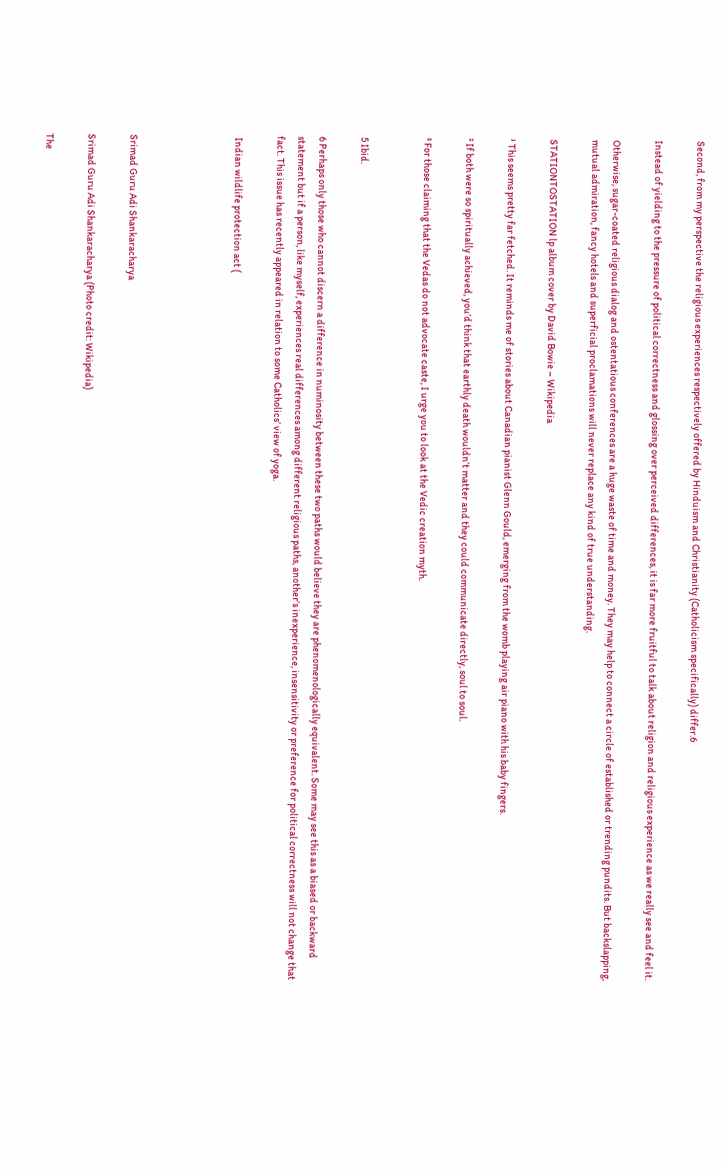Second, from my perspective the religious experiences respectively offered by Hinduism and Christianity (Catholicism specifically) differ.6

Instead of yielding to the pressure of political correctness and glossing over perceived differences, it is far more fruitful to talk about religion and religious experience as we really see and feel it.

Otherwise, sugar-coated religious dialog and ostentatious conferences are a huge waste of time and money. They may help to connect a circle of established or trending pundits. But backslapping, mutual admiration, fancy hotels and superficial proclamations will never replace any kind of true understanding.

STATIONTOSTATION lp album cover by David Bowie – Wikipedia

¹ This seems pretty far fetched. It reminds me of stories about Canadian pianist Glenn Gould, emerging from the womb playing air piano with his baby fingers.

² If both were so spiritually achieved, you’d think that earthly death wouldn’t matter and they could communicate directly, soul to soul.

³ For those claiming that the Vedas do not advocate caste, I urge you to look at the Vedic creation myth.


5 Ibid.

6 Perhaps only those who cannot discern a difference in numinosity between these two paths would believe they are phenomenologically equivalent. Some may see this as a biased or backward statement but if a person, like myself, experiences real differences among different religious paths, another’s inexperience, insensitivity or preference for political correctness will not change that fact. This issue has recently appeared in relation to some Catholics’ view of yoga.

 Indian wildlife protection act (




Srimad Guru Adi Shankaracharya

Srimad Guru Adi Shankaracharya (Photo credit: Wikipedia)

The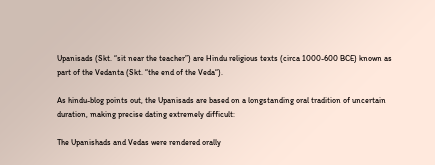Upanisads (Skt. “sit near the teacher”) are Hindu religious texts (circa 1000-600 BCE) known as part of the Vedanta (Skt. “the end of the Veda“).

As hindu-blog points out, the Upanisads are based on a longstanding oral tradition of uncertain duration, making precise dating extremely difficult:

The Upanishads and Vedas were rendered orally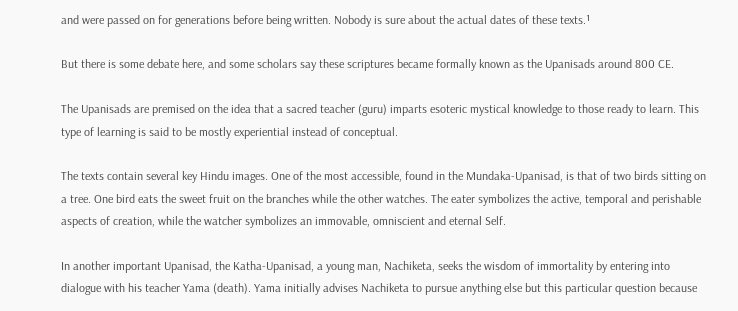and were passed on for generations before being written. Nobody is sure about the actual dates of these texts.¹

But there is some debate here, and some scholars say these scriptures became formally known as the Upanisads around 800 CE.

The Upanisads are premised on the idea that a sacred teacher (guru) imparts esoteric mystical knowledge to those ready to learn. This type of learning is said to be mostly experiential instead of conceptual.

The texts contain several key Hindu images. One of the most accessible, found in the Mundaka-Upanisad, is that of two birds sitting on a tree. One bird eats the sweet fruit on the branches while the other watches. The eater symbolizes the active, temporal and perishable aspects of creation, while the watcher symbolizes an immovable, omniscient and eternal Self.

In another important Upanisad, the Katha-Upanisad, a young man, Nachiketa, seeks the wisdom of immortality by entering into dialogue with his teacher Yama (death). Yama initially advises Nachiketa to pursue anything else but this particular question because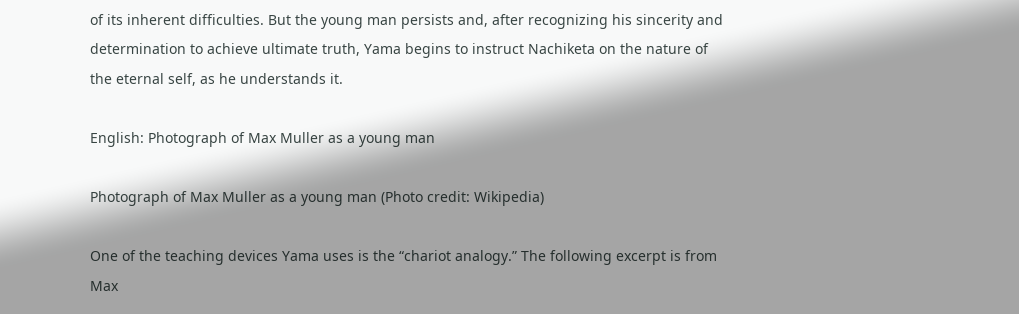of its inherent difficulties. But the young man persists and, after recognizing his sincerity and determination to achieve ultimate truth, Yama begins to instruct Nachiketa on the nature of the eternal self, as he understands it.

English: Photograph of Max Muller as a young man

Photograph of Max Muller as a young man (Photo credit: Wikipedia)

One of the teaching devices Yama uses is the “chariot analogy.” The following excerpt is from Max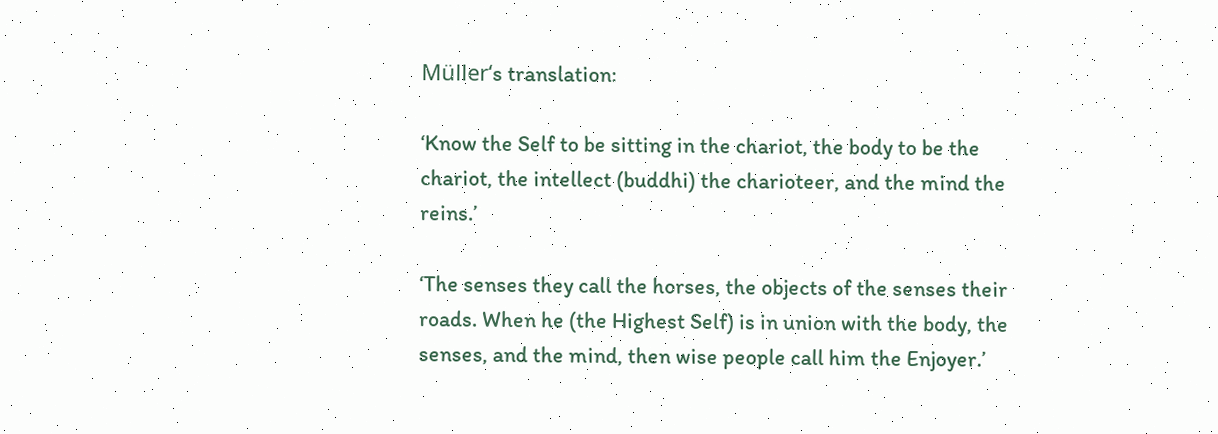Müller‘s translation:

‘Know the Self to be sitting in the chariot, the body to be the chariot, the intellect (buddhi) the charioteer, and the mind the reins.’

‘The senses they call the horses, the objects of the senses their roads. When he (the Highest Self) is in union with the body, the senses, and the mind, then wise people call him the Enjoyer.’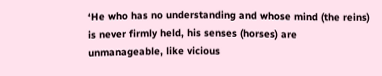‘He who has no understanding and whose mind (the reins) is never firmly held, his senses (horses) are unmanageable, like vicious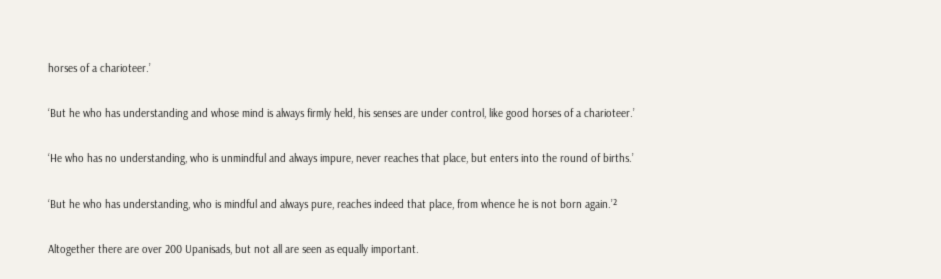horses of a charioteer.’

‘But he who has understanding and whose mind is always firmly held, his senses are under control, like good horses of a charioteer.’

‘He who has no understanding, who is unmindful and always impure, never reaches that place, but enters into the round of births.’

‘But he who has understanding, who is mindful and always pure, reaches indeed that place, from whence he is not born again.’²

Altogether there are over 200 Upanisads, but not all are seen as equally important.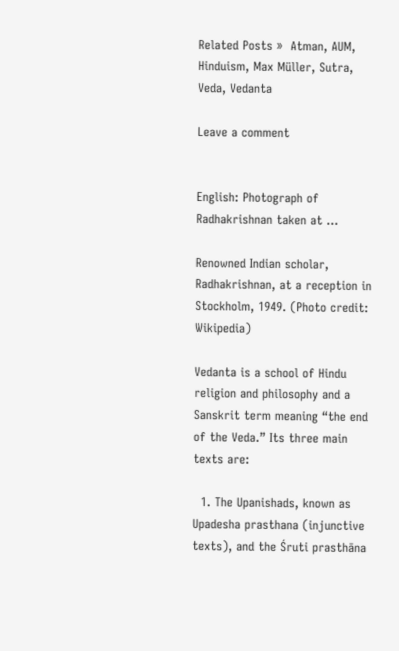Related Posts »  Atman, AUM, Hinduism, Max Müller, Sutra, Veda, Vedanta

Leave a comment


English: Photograph of Radhakrishnan taken at ...

Renowned Indian scholar, Radhakrishnan, at a reception in Stockholm, 1949. (Photo credit: Wikipedia)

Vedanta is a school of Hindu religion and philosophy and a Sanskrit term meaning “the end of the Veda.” Its three main texts are:

  1. The Upanishads, known as Upadesha prasthana (injunctive texts), and the Śruti prasthāna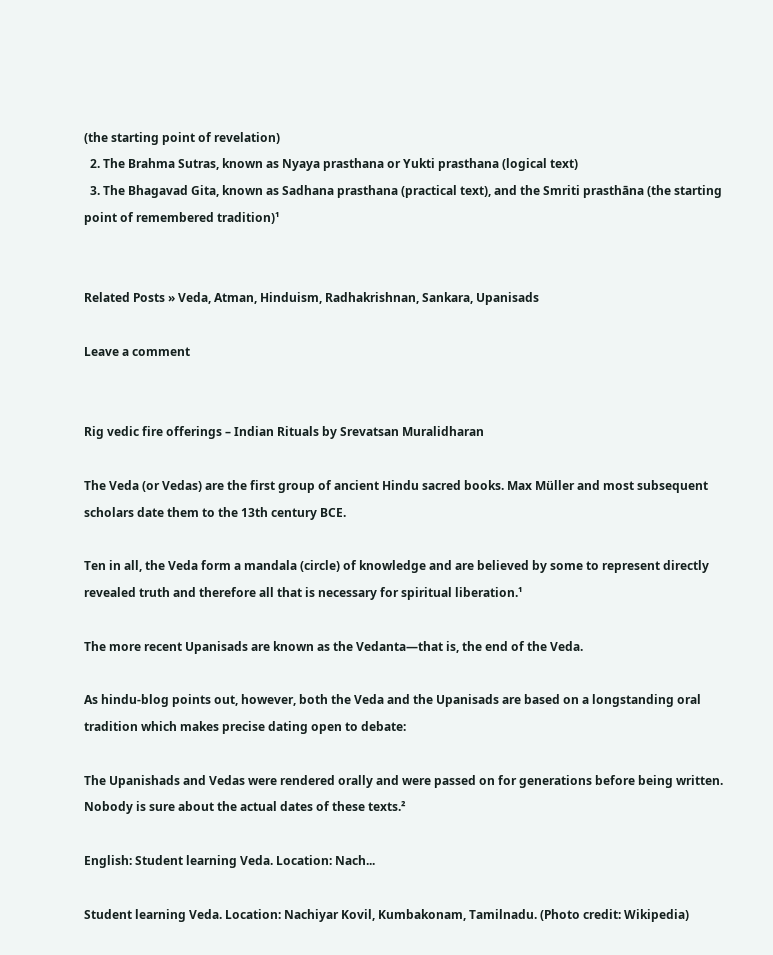(the starting point of revelation)
  2. The Brahma Sutras, known as Nyaya prasthana or Yukti prasthana (logical text)
  3. The Bhagavad Gita, known as Sadhana prasthana (practical text), and the Smriti prasthāna (the starting point of remembered tradition)¹


Related Posts » Veda, Atman, Hinduism, Radhakrishnan, Sankara, Upanisads

Leave a comment


Rig vedic fire offerings – Indian Rituals by Srevatsan Muralidharan

The Veda (or Vedas) are the first group of ancient Hindu sacred books. Max Müller and most subsequent scholars date them to the 13th century BCE.

Ten in all, the Veda form a mandala (circle) of knowledge and are believed by some to represent directly revealed truth and therefore all that is necessary for spiritual liberation.¹

The more recent Upanisads are known as the Vedanta—that is, the end of the Veda.

As hindu-blog points out, however, both the Veda and the Upanisads are based on a longstanding oral tradition which makes precise dating open to debate:

The Upanishads and Vedas were rendered orally and were passed on for generations before being written. Nobody is sure about the actual dates of these texts.²

English: Student learning Veda. Location: Nach...

Student learning Veda. Location: Nachiyar Kovil, Kumbakonam, Tamilnadu. (Photo credit: Wikipedia)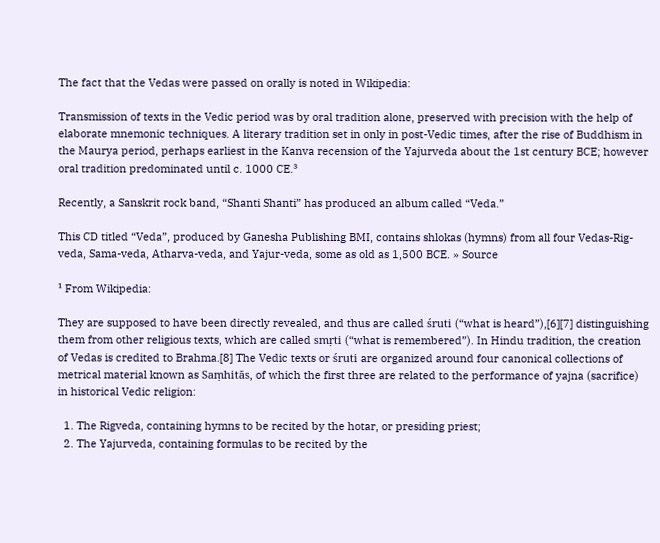The fact that the Vedas were passed on orally is noted in Wikipedia:

Transmission of texts in the Vedic period was by oral tradition alone, preserved with precision with the help of elaborate mnemonic techniques. A literary tradition set in only in post-Vedic times, after the rise of Buddhism in the Maurya period, perhaps earliest in the Kanva recension of the Yajurveda about the 1st century BCE; however oral tradition predominated until c. 1000 CE.³

Recently, a Sanskrit rock band, “Shanti Shanti” has produced an album called “Veda.”

This CD titled “Veda”, produced by Ganesha Publishing BMI, contains shlokas (hymns) from all four Vedas-Rig-veda, Sama-veda, Atharva-veda, and Yajur-veda, some as old as 1,500 BCE. » Source

¹ From Wikipedia:

They are supposed to have been directly revealed, and thus are called śruti (“what is heard”),[6][7] distinguishing them from other religious texts, which are called smṛti (“what is remembered”). In Hindu tradition, the creation of Vedas is credited to Brahma.[8] The Vedic texts or śruti are organized around four canonical collections of metrical material known as Saṃhitās, of which the first three are related to the performance of yajna (sacrifice) in historical Vedic religion:

  1. The Rigveda, containing hymns to be recited by the hotar, or presiding priest;
  2. The Yajurveda, containing formulas to be recited by the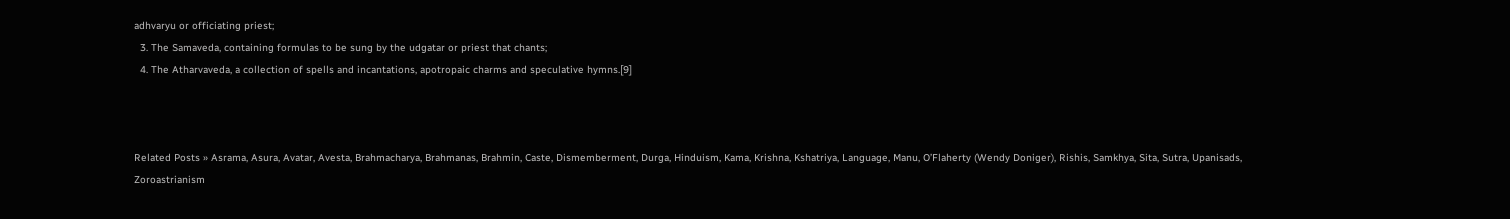adhvaryu or officiating priest;
  3. The Samaveda, containing formulas to be sung by the udgatar or priest that chants;
  4. The Atharvaveda, a collection of spells and incantations, apotropaic charms and speculative hymns.[9]



Related Posts » Asrama, Asura, Avatar, Avesta, Brahmacharya, Brahmanas, Brahmin, Caste, Dismemberment, Durga, Hinduism, Kama, Krishna, Kshatriya, Language, Manu, O’Flaherty (Wendy Doniger), Rishis, Samkhya, Sita, Sutra, Upanisads, Zoroastrianism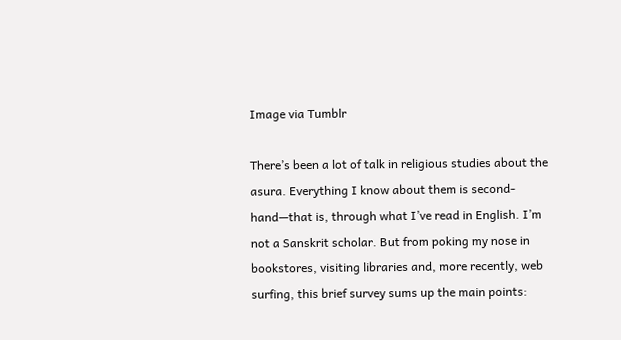Image via Tumblr

There’s been a lot of talk in religious studies about the asura. Everything I know about them is second-hand—that is, through what I’ve read in English. I’m not a Sanskrit scholar. But from poking my nose in bookstores, visiting libraries and, more recently, web surfing, this brief survey sums up the main points: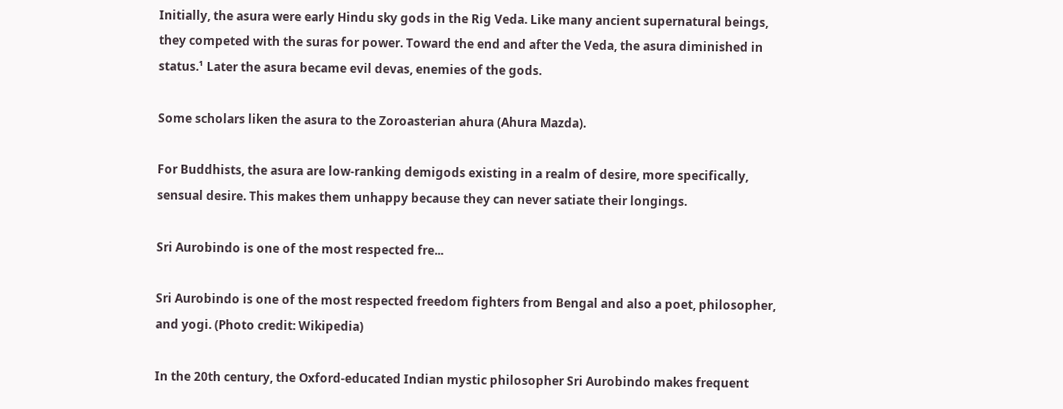Initially, the asura were early Hindu sky gods in the Rig Veda. Like many ancient supernatural beings, they competed with the suras for power. Toward the end and after the Veda, the asura diminished in status.¹ Later the asura became evil devas, enemies of the gods.

Some scholars liken the asura to the Zoroasterian ahura (Ahura Mazda).

For Buddhists, the asura are low-ranking demigods existing in a realm of desire, more specifically, sensual desire. This makes them unhappy because they can never satiate their longings.

Sri Aurobindo is one of the most respected fre...

Sri Aurobindo is one of the most respected freedom fighters from Bengal and also a poet, philosopher, and yogi. (Photo credit: Wikipedia)

In the 20th century, the Oxford-educated Indian mystic philosopher Sri Aurobindo makes frequent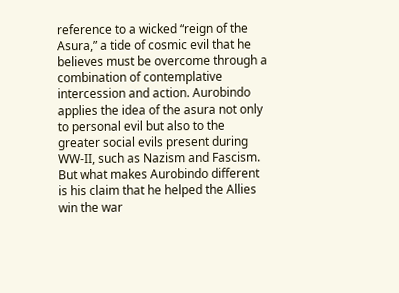reference to a wicked “reign of the Asura,” a tide of cosmic evil that he believes must be overcome through a combination of contemplative intercession and action. Aurobindo applies the idea of the asura not only to personal evil but also to the greater social evils present during WW-II, such as Nazism and Fascism. But what makes Aurobindo different is his claim that he helped the Allies win the war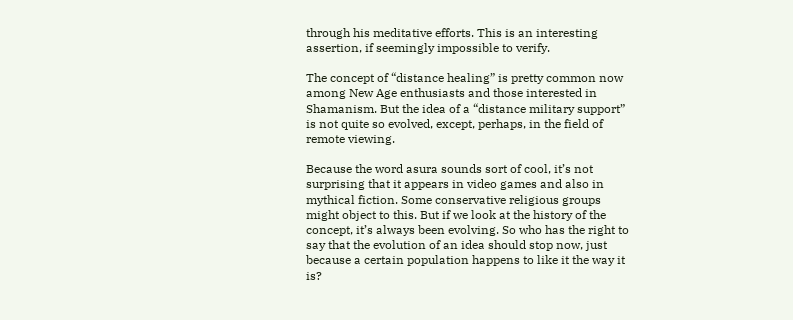through his meditative efforts. This is an interesting assertion, if seemingly impossible to verify.

The concept of “distance healing” is pretty common now among New Age enthusiasts and those interested in Shamanism. But the idea of a “distance military support” is not quite so evolved, except, perhaps, in the field of remote viewing.

Because the word asura sounds sort of cool, it’s not surprising that it appears in video games and also in mythical fiction. Some conservative religious groups might object to this. But if we look at the history of the concept, it’s always been evolving. So who has the right to say that the evolution of an idea should stop now, just because a certain population happens to like it the way it is?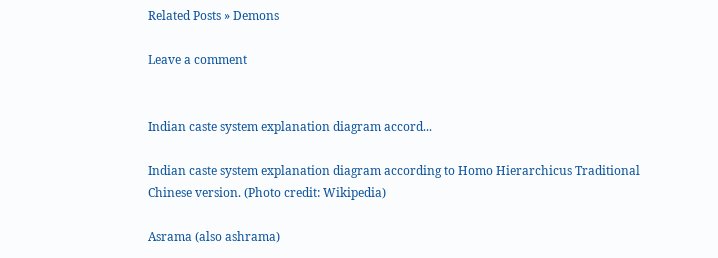Related Posts » Demons

Leave a comment


Indian caste system explanation diagram accord...

Indian caste system explanation diagram according to Homo Hierarchicus Traditional Chinese version. (Photo credit: Wikipedia)

Asrama (also ashrama)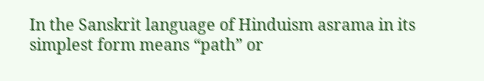In the Sanskrit language of Hinduism asrama in its simplest form means “path” or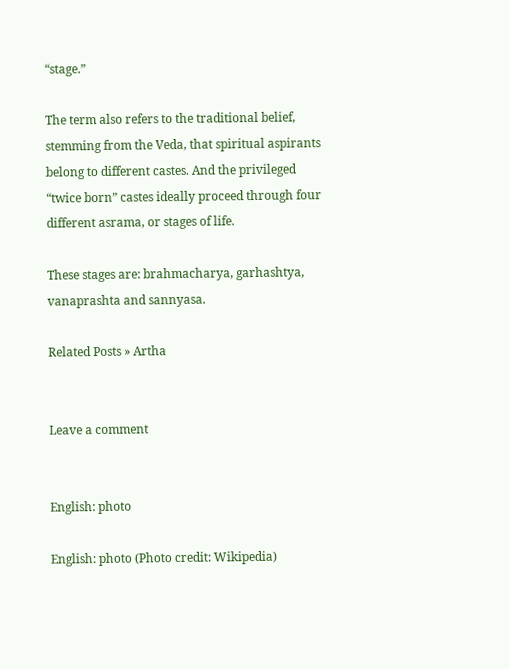“stage.”

The term also refers to the traditional belief, stemming from the Veda, that spiritual aspirants belong to different castes. And the privileged “twice born” castes ideally proceed through four different asrama, or stages of life.

These stages are: brahmacharya, garhashtya, vanaprashta and sannyasa.

Related Posts » Artha


Leave a comment


English: photo

English: photo (Photo credit: Wikipedia)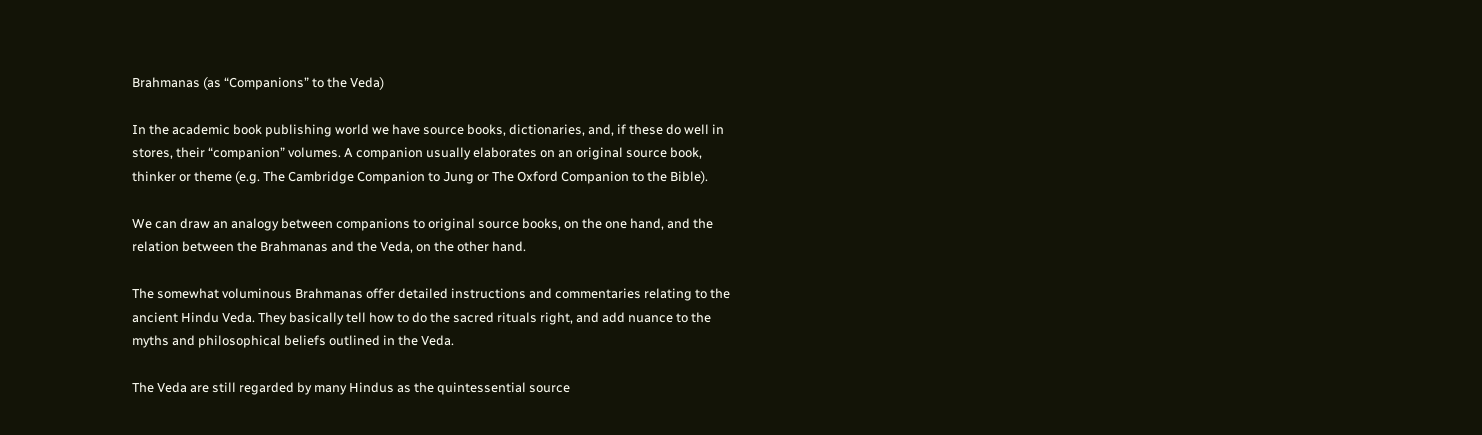Brahmanas (as “Companions” to the Veda)

In the academic book publishing world we have source books, dictionaries, and, if these do well in stores, their “companion” volumes. A companion usually elaborates on an original source book, thinker or theme (e.g. The Cambridge Companion to Jung or The Oxford Companion to the Bible).

We can draw an analogy between companions to original source books, on the one hand, and the relation between the Brahmanas and the Veda, on the other hand.

The somewhat voluminous Brahmanas offer detailed instructions and commentaries relating to the ancient Hindu Veda. They basically tell how to do the sacred rituals right, and add nuance to the myths and philosophical beliefs outlined in the Veda.

The Veda are still regarded by many Hindus as the quintessential source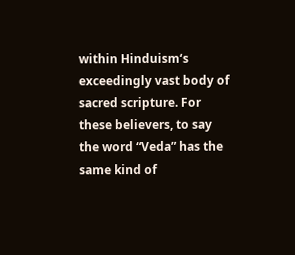within Hinduism‘s exceedingly vast body of sacred scripture. For these believers, to say the word “Veda” has the same kind of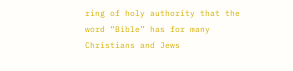ring of holy authority that the word “Bible” has for many Christians and Jews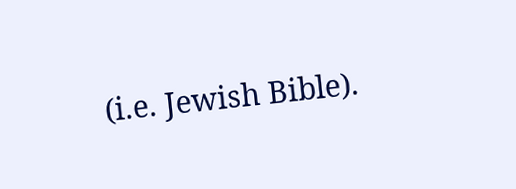(i.e. Jewish Bible).